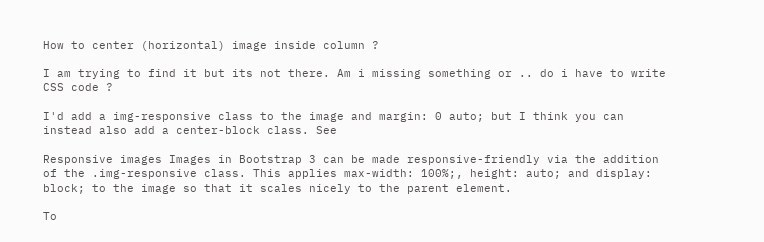How to center (horizontal) image inside column ?

I am trying to find it but its not there. Am i missing something or .. do i have to write CSS code ?

I'd add a img-responsive class to the image and margin: 0 auto; but I think you can instead also add a center-block class. See

Responsive images Images in Bootstrap 3 can be made responsive-friendly via the addition of the .img-responsive class. This applies max-width: 100%;, height: auto; and display: block; to the image so that it scales nicely to the parent element.

To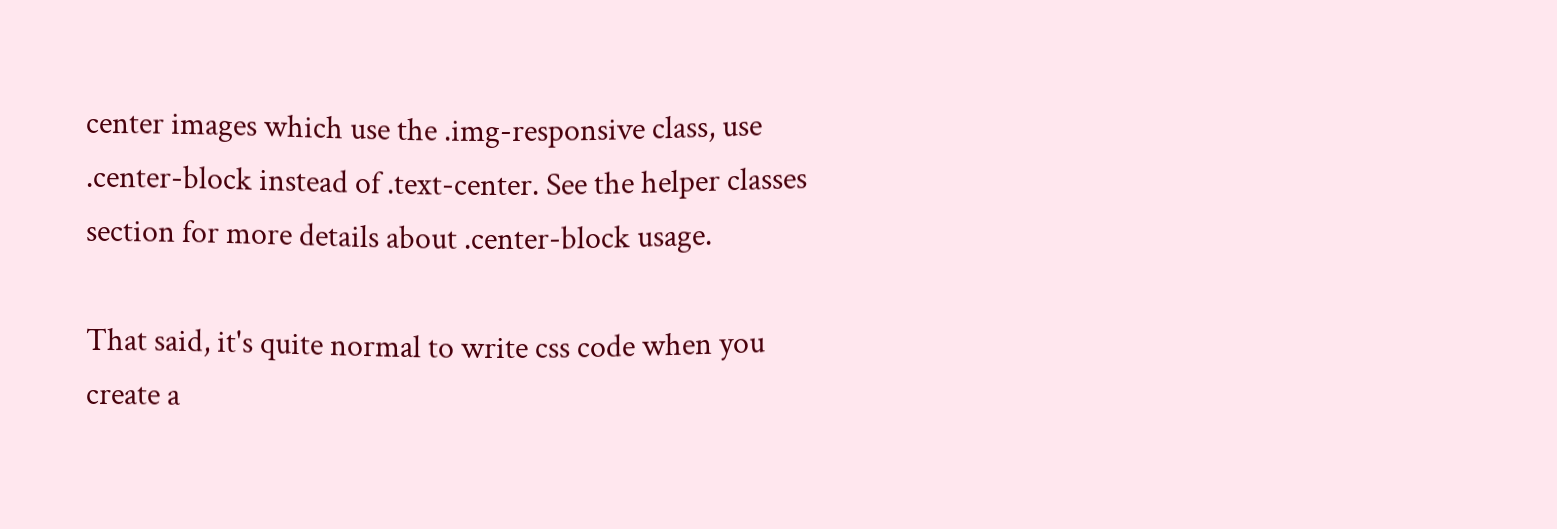center images which use the .img-responsive class, use .center-block instead of .text-center. See the helper classes section for more details about .center-block usage.

That said, it's quite normal to write css code when you create a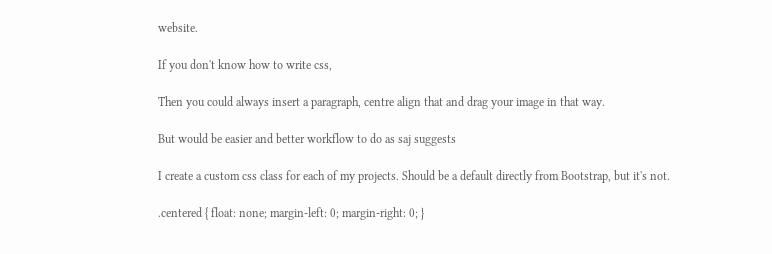website.

If you don't know how to write css,

Then you could always insert a paragraph, centre align that and drag your image in that way.

But would be easier and better workflow to do as saj suggests

I create a custom css class for each of my projects. Should be a default directly from Bootstrap, but it's not.

.centered { float: none; margin-left: 0; margin-right: 0; }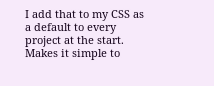I add that to my CSS as a default to every project at the start. Makes it simple to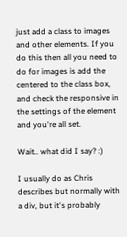just add a class to images and other elements. If you do this then all you need to do for images is add the centered to the class box, and check the responsive in the settings of the element and you're all set.

Wait.. what did I say? :)

I usually do as Chris describes but normally with a div, but it's probably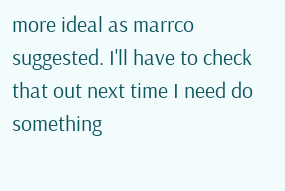more ideal as marrco suggested. I'll have to check that out next time I need do something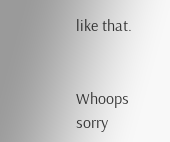like that.


Whoops sorry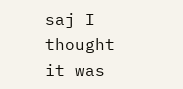saj I thought it was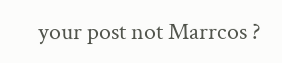your post not Marrcos ?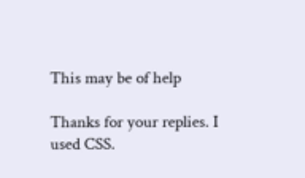This may be of help

Thanks for your replies. I used CSS.